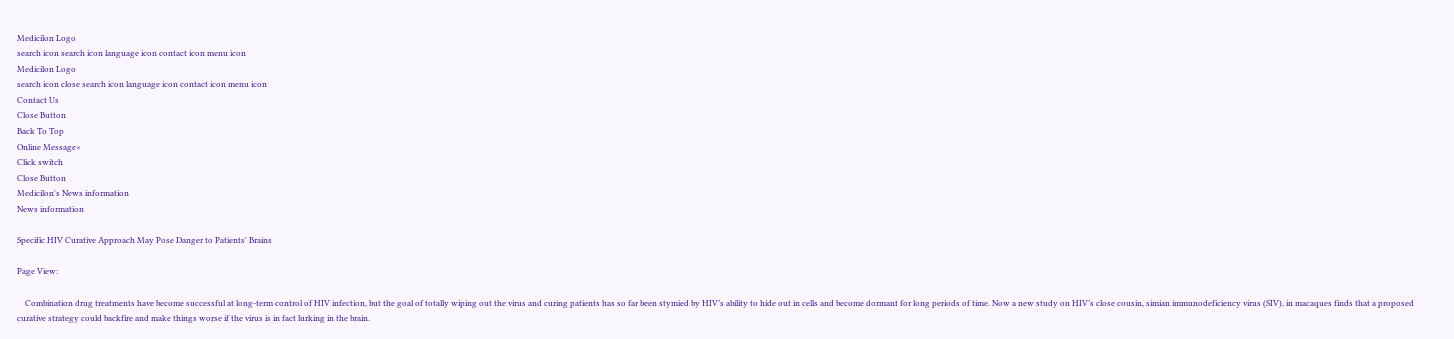Medicilon Logo
search icon search icon language icon contact icon menu icon
Medicilon Logo
search icon close search icon language icon contact icon menu icon
Contact Us
Close Button
Back To Top
Online Message×
Click switch
Close Button
Medicilon's News information
News information

Specific HIV Curative Approach May Pose Danger to Patients' Brains

Page View:

    Combination drug treatments have become successful at long-term control of HIV infection, but the goal of totally wiping out the virus and curing patients has so far been stymied by HIV’s ability to hide out in cells and become dormant for long periods of time. Now a new study on HIV’s close cousin, simian immunodeficiency virus (SIV), in macaques finds that a proposed curative strategy could backfire and make things worse if the virus is in fact lurking in the brain.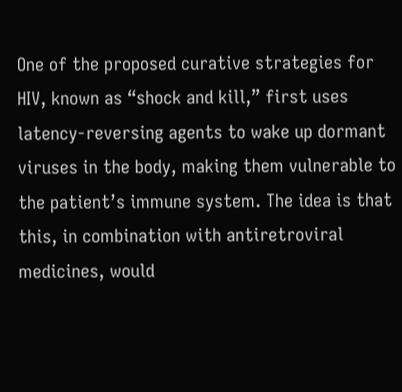One of the proposed curative strategies for HIV, known as “shock and kill,” first uses latency-reversing agents to wake up dormant viruses in the body, making them vulnerable to the patient’s immune system. The idea is that this, in combination with antiretroviral medicines, would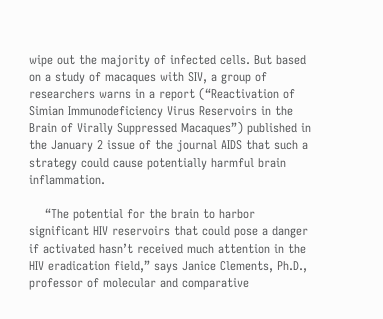wipe out the majority of infected cells. But based on a study of macaques with SIV, a group of researchers warns in a report (“Reactivation of Simian Immunodeficiency Virus Reservoirs in the Brain of Virally Suppressed Macaques”) published in the January 2 issue of the journal AIDS that such a strategy could cause potentially harmful brain inflammation.

    “The potential for the brain to harbor significant HIV reservoirs that could pose a danger if activated hasn’t received much attention in the HIV eradication field,” says Janice Clements, Ph.D., professor of molecular and comparative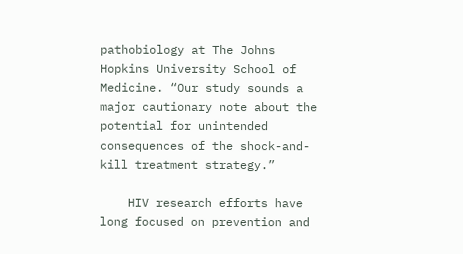pathobiology at The Johns Hopkins University School of Medicine. “Our study sounds a major cautionary note about the potential for unintended consequences of the shock-and-kill treatment strategy.”

    HIV research efforts have long focused on prevention and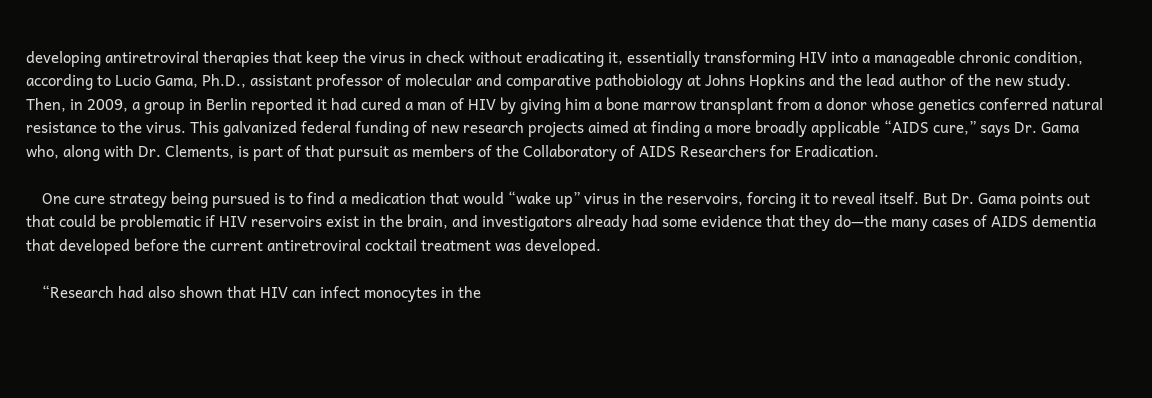developing antiretroviral therapies that keep the virus in check without eradicating it, essentially transforming HIV into a manageable chronic condition, according to Lucio Gama, Ph.D., assistant professor of molecular and comparative pathobiology at Johns Hopkins and the lead author of the new study. Then, in 2009, a group in Berlin reported it had cured a man of HIV by giving him a bone marrow transplant from a donor whose genetics conferred natural resistance to the virus. This galvanized federal funding of new research projects aimed at finding a more broadly applicable “AIDS cure,” says Dr. Gama who, along with Dr. Clements, is part of that pursuit as members of the Collaboratory of AIDS Researchers for Eradication.

    One cure strategy being pursued is to find a medication that would “wake up” virus in the reservoirs, forcing it to reveal itself. But Dr. Gama points out that could be problematic if HIV reservoirs exist in the brain, and investigators already had some evidence that they do—the many cases of AIDS dementia that developed before the current antiretroviral cocktail treatment was developed.

    “Research had also shown that HIV can infect monocytes in the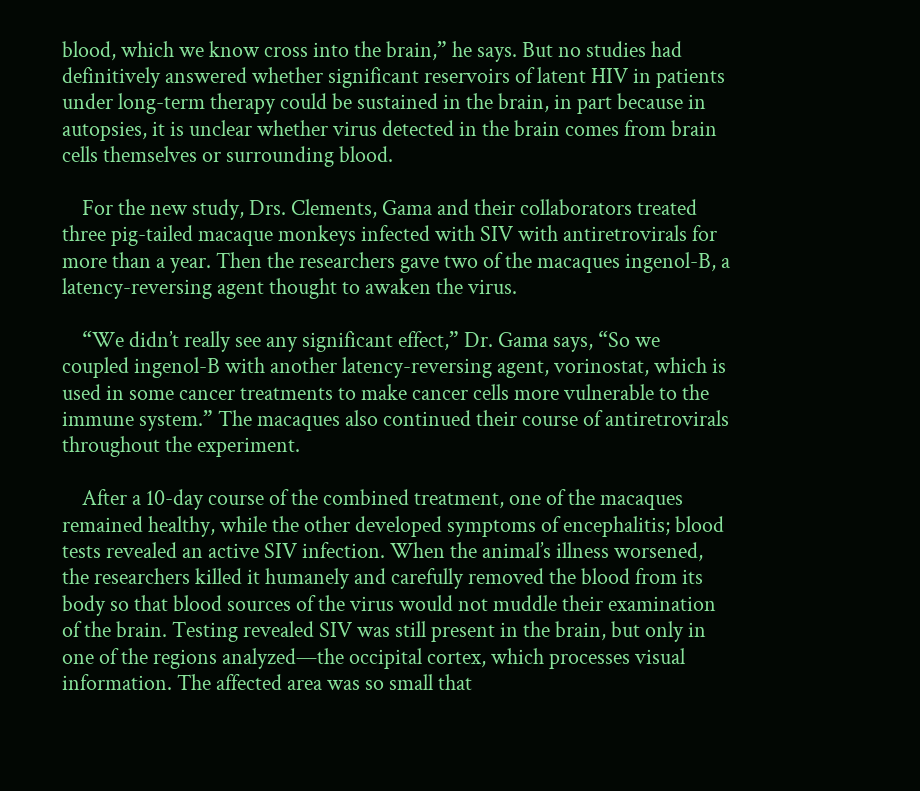blood, which we know cross into the brain,” he says. But no studies had definitively answered whether significant reservoirs of latent HIV in patients under long-term therapy could be sustained in the brain, in part because in autopsies, it is unclear whether virus detected in the brain comes from brain cells themselves or surrounding blood.

    For the new study, Drs. Clements, Gama and their collaborators treated three pig-tailed macaque monkeys infected with SIV with antiretrovirals for more than a year. Then the researchers gave two of the macaques ingenol-B, a latency-reversing agent thought to awaken the virus.

    “We didn’t really see any significant effect,” Dr. Gama says, “So we coupled ingenol-B with another latency-reversing agent, vorinostat, which is used in some cancer treatments to make cancer cells more vulnerable to the immune system.” The macaques also continued their course of antiretrovirals throughout the experiment.

    After a 10-day course of the combined treatment, one of the macaques remained healthy, while the other developed symptoms of encephalitis; blood tests revealed an active SIV infection. When the animal’s illness worsened, the researchers killed it humanely and carefully removed the blood from its body so that blood sources of the virus would not muddle their examination of the brain. Testing revealed SIV was still present in the brain, but only in one of the regions analyzed—the occipital cortex, which processes visual information. The affected area was so small that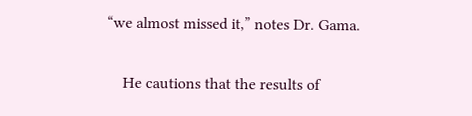“we almost missed it,” notes Dr. Gama.

    He cautions that the results of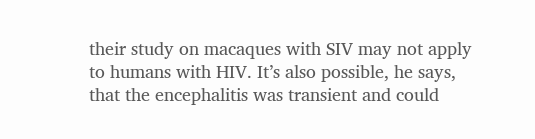their study on macaques with SIV may not apply to humans with HIV. It’s also possible, he says, that the encephalitis was transient and could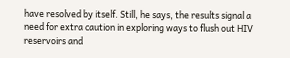have resolved by itself. Still, he says, the results signal a need for extra caution in exploring ways to flush out HIV reservoirs and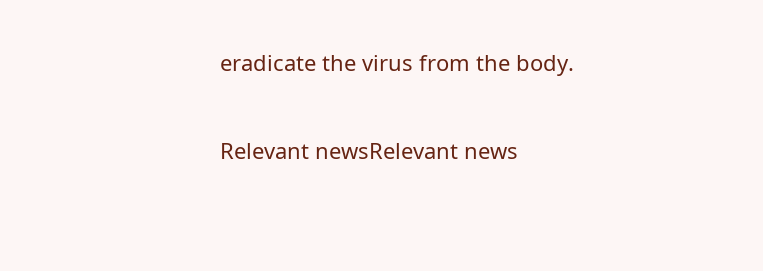eradicate the virus from the body.

Relevant newsRelevant news